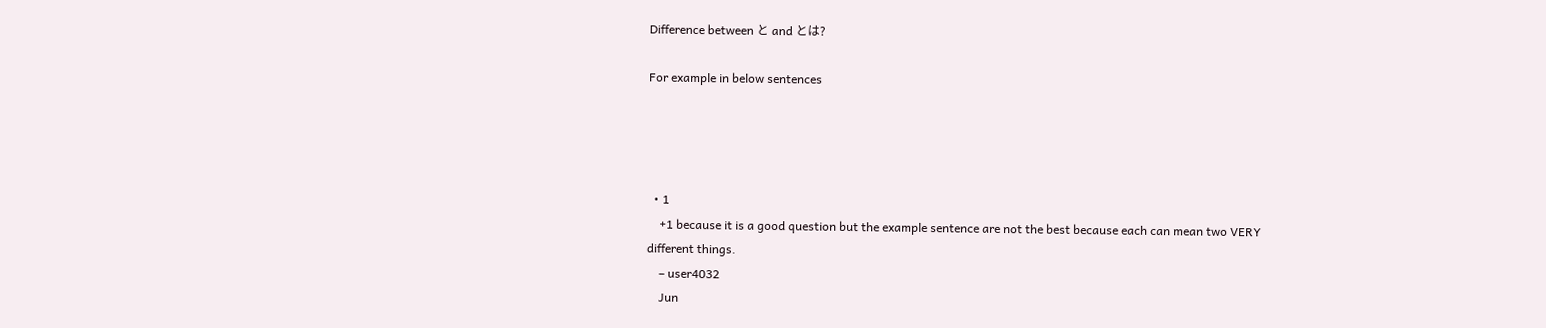Difference between と and とは?

For example in below sentences




  • 1
    +1 because it is a good question but the example sentence are not the best because each can mean two VERY different things.
    – user4032
    Jun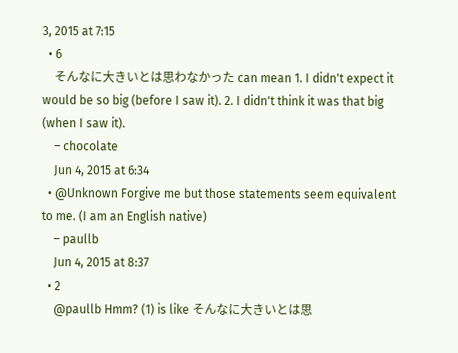3, 2015 at 7:15
  • 6
    そんなに大きいとは思わなかった can mean 1. I didn't expect it would be so big (before I saw it). 2. I didn't think it was that big (when I saw it).
    – chocolate
    Jun 4, 2015 at 6:34
  • @Unknown Forgive me but those statements seem equivalent to me. (I am an English native)
    – paullb
    Jun 4, 2015 at 8:37
  • 2
    @paullb Hmm? (1) is like そんなに大きいとは思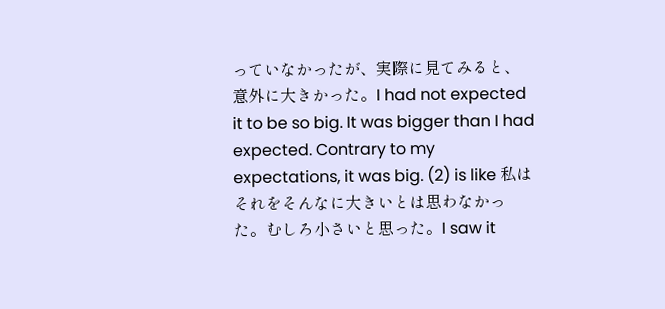っていなかったが、実際に見てみると、意外に大きかった。I had not expected it to be so big. It was bigger than I had expected. Contrary to my expectations, it was big. (2) is like 私はそれをそんなに大きいとは思わなかった。むしろ小さいと思った。I saw it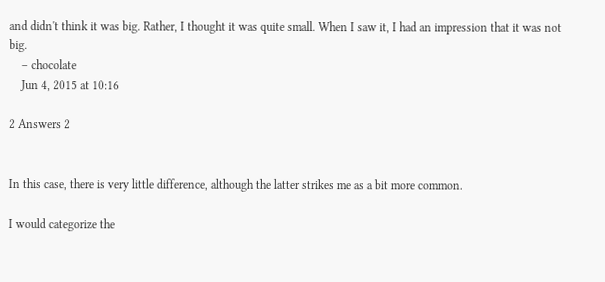and didn't think it was big. Rather, I thought it was quite small. When I saw it, I had an impression that it was not big.
    – chocolate
    Jun 4, 2015 at 10:16

2 Answers 2


In this case, there is very little difference, although the latter strikes me as a bit more common.

I would categorize the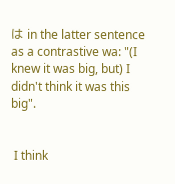は in the latter sentence as a contrastive wa: "(I knew it was big, but) I didn't think it was this big".


 I think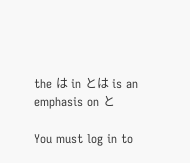the は in とは is an emphasis on と

You must log in to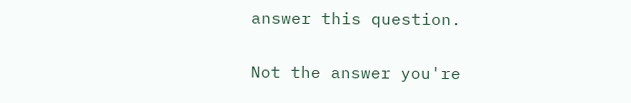answer this question.

Not the answer you're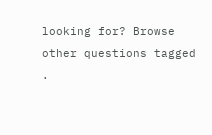looking for? Browse other questions tagged .